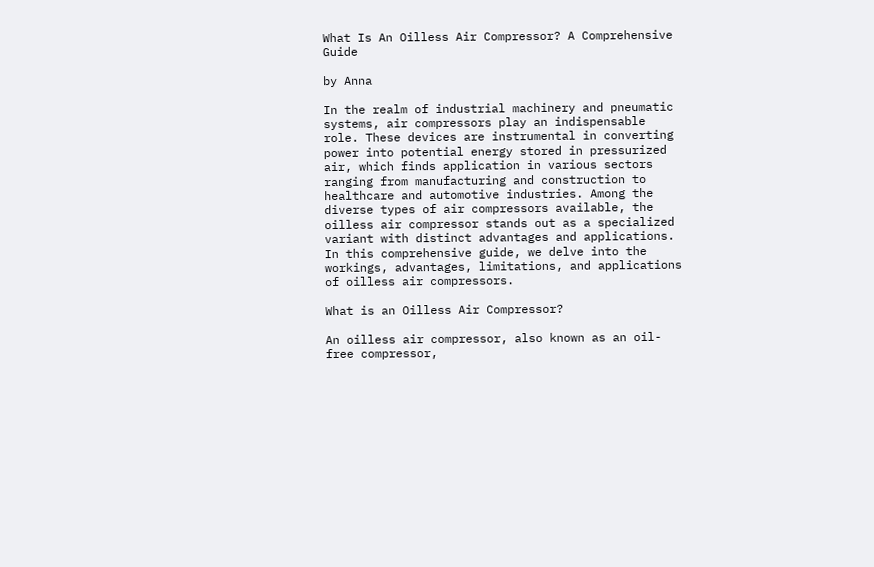What Is An Oilless Air Compressor? A Comprehensive Guide

by Anna

In the realm of industrial machinery and pneumatic systems, air compressors play an indispensable role. These devices are instrumental in converting power into potential energy stored in pressurized air, which finds application in various sectors ranging from manufacturing and construction to healthcare and automotive industries. Among the diverse types of air compressors available, the oilless air compressor stands out as a specialized variant with distinct advantages and applications. In this comprehensive guide, we delve into the workings, advantages, limitations, and applications of oilless air compressors.

What is an Oilless Air Compressor?

An oilless air compressor, also known as an oil-free compressor,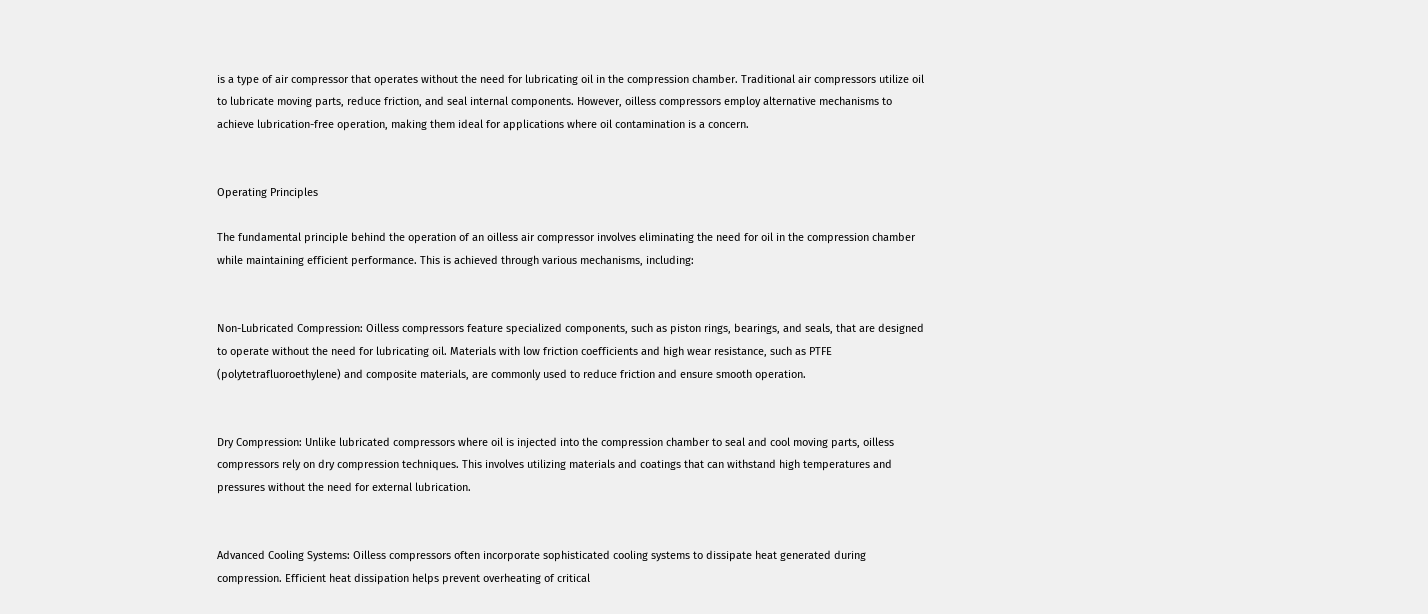is a type of air compressor that operates without the need for lubricating oil in the compression chamber. Traditional air compressors utilize oil to lubricate moving parts, reduce friction, and seal internal components. However, oilless compressors employ alternative mechanisms to achieve lubrication-free operation, making them ideal for applications where oil contamination is a concern.


Operating Principles

The fundamental principle behind the operation of an oilless air compressor involves eliminating the need for oil in the compression chamber while maintaining efficient performance. This is achieved through various mechanisms, including:


Non-Lubricated Compression: Oilless compressors feature specialized components, such as piston rings, bearings, and seals, that are designed to operate without the need for lubricating oil. Materials with low friction coefficients and high wear resistance, such as PTFE (polytetrafluoroethylene) and composite materials, are commonly used to reduce friction and ensure smooth operation.


Dry Compression: Unlike lubricated compressors where oil is injected into the compression chamber to seal and cool moving parts, oilless compressors rely on dry compression techniques. This involves utilizing materials and coatings that can withstand high temperatures and pressures without the need for external lubrication.


Advanced Cooling Systems: Oilless compressors often incorporate sophisticated cooling systems to dissipate heat generated during compression. Efficient heat dissipation helps prevent overheating of critical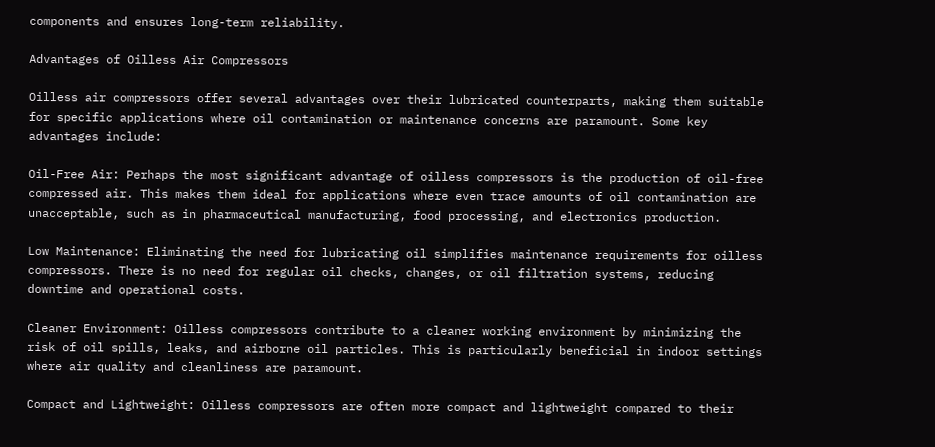components and ensures long-term reliability.

Advantages of Oilless Air Compressors

Oilless air compressors offer several advantages over their lubricated counterparts, making them suitable for specific applications where oil contamination or maintenance concerns are paramount. Some key advantages include:

Oil-Free Air: Perhaps the most significant advantage of oilless compressors is the production of oil-free compressed air. This makes them ideal for applications where even trace amounts of oil contamination are unacceptable, such as in pharmaceutical manufacturing, food processing, and electronics production.

Low Maintenance: Eliminating the need for lubricating oil simplifies maintenance requirements for oilless compressors. There is no need for regular oil checks, changes, or oil filtration systems, reducing downtime and operational costs.

Cleaner Environment: Oilless compressors contribute to a cleaner working environment by minimizing the risk of oil spills, leaks, and airborne oil particles. This is particularly beneficial in indoor settings where air quality and cleanliness are paramount.

Compact and Lightweight: Oilless compressors are often more compact and lightweight compared to their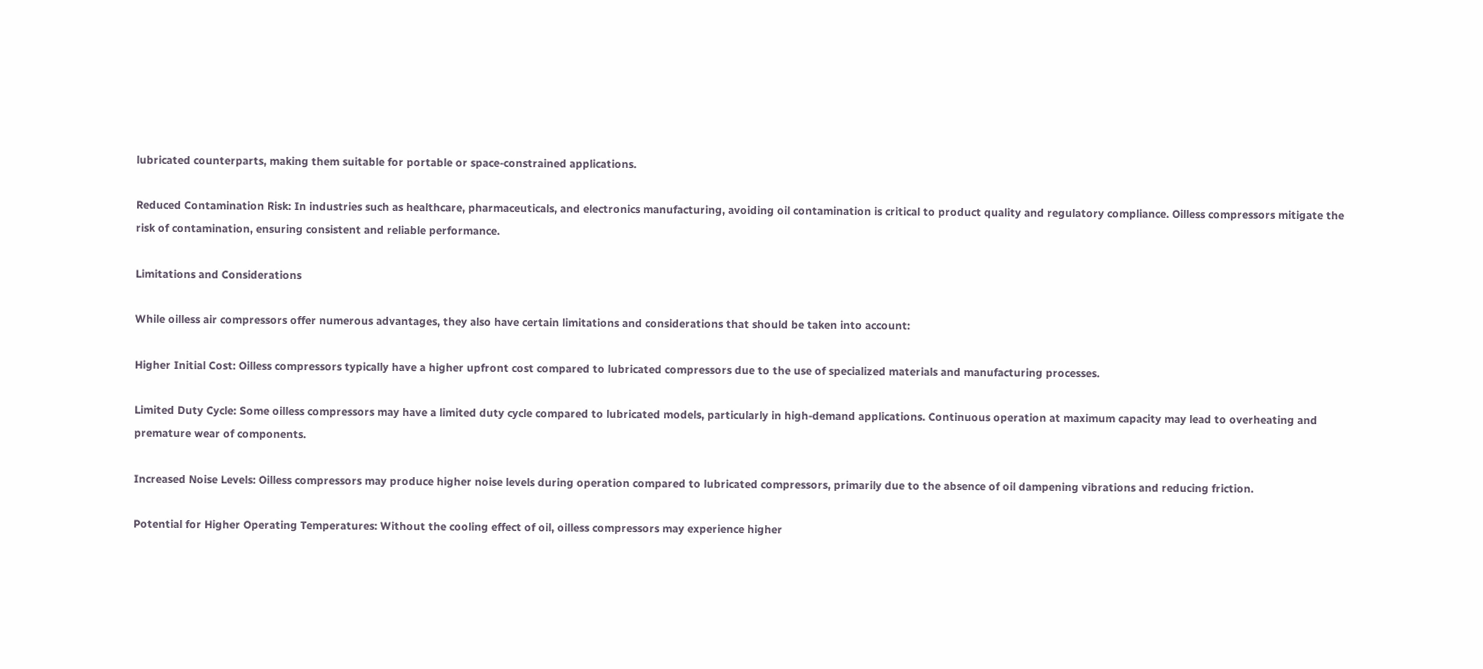lubricated counterparts, making them suitable for portable or space-constrained applications.

Reduced Contamination Risk: In industries such as healthcare, pharmaceuticals, and electronics manufacturing, avoiding oil contamination is critical to product quality and regulatory compliance. Oilless compressors mitigate the risk of contamination, ensuring consistent and reliable performance.

Limitations and Considerations

While oilless air compressors offer numerous advantages, they also have certain limitations and considerations that should be taken into account:

Higher Initial Cost: Oilless compressors typically have a higher upfront cost compared to lubricated compressors due to the use of specialized materials and manufacturing processes.

Limited Duty Cycle: Some oilless compressors may have a limited duty cycle compared to lubricated models, particularly in high-demand applications. Continuous operation at maximum capacity may lead to overheating and premature wear of components.

Increased Noise Levels: Oilless compressors may produce higher noise levels during operation compared to lubricated compressors, primarily due to the absence of oil dampening vibrations and reducing friction.

Potential for Higher Operating Temperatures: Without the cooling effect of oil, oilless compressors may experience higher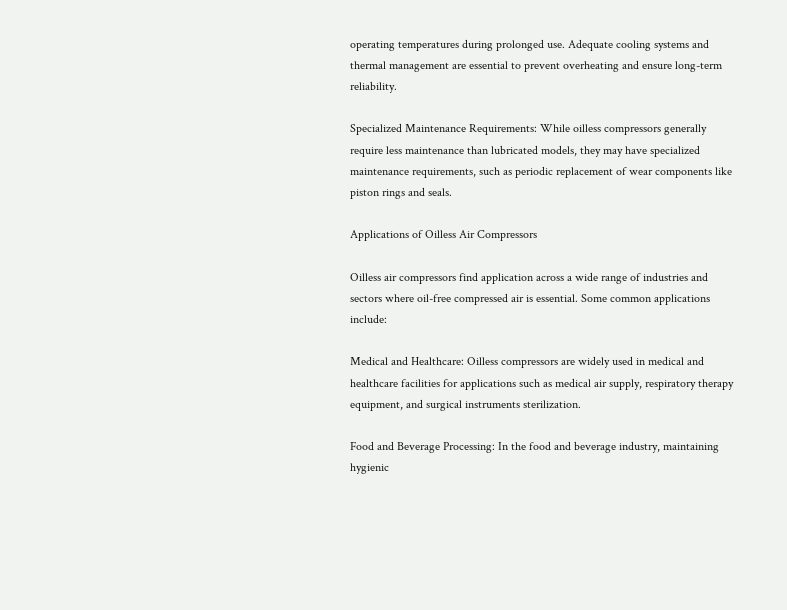operating temperatures during prolonged use. Adequate cooling systems and thermal management are essential to prevent overheating and ensure long-term reliability.

Specialized Maintenance Requirements: While oilless compressors generally require less maintenance than lubricated models, they may have specialized maintenance requirements, such as periodic replacement of wear components like piston rings and seals.

Applications of Oilless Air Compressors

Oilless air compressors find application across a wide range of industries and sectors where oil-free compressed air is essential. Some common applications include:

Medical and Healthcare: Oilless compressors are widely used in medical and healthcare facilities for applications such as medical air supply, respiratory therapy equipment, and surgical instruments sterilization.

Food and Beverage Processing: In the food and beverage industry, maintaining hygienic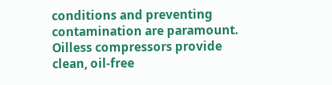conditions and preventing contamination are paramount. Oilless compressors provide clean, oil-free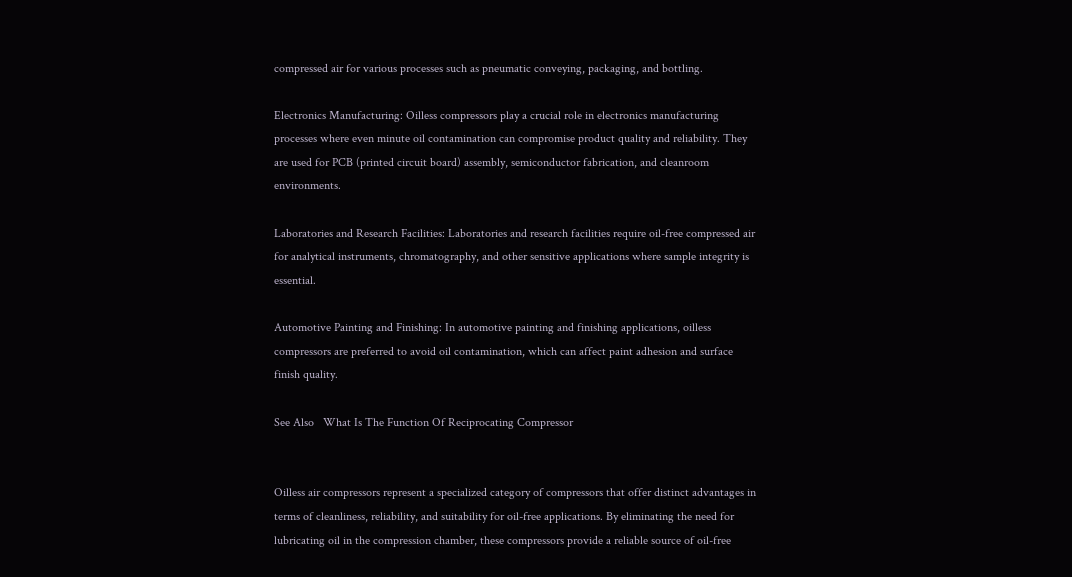compressed air for various processes such as pneumatic conveying, packaging, and bottling.

Electronics Manufacturing: Oilless compressors play a crucial role in electronics manufacturing processes where even minute oil contamination can compromise product quality and reliability. They are used for PCB (printed circuit board) assembly, semiconductor fabrication, and cleanroom environments.

Laboratories and Research Facilities: Laboratories and research facilities require oil-free compressed air for analytical instruments, chromatography, and other sensitive applications where sample integrity is essential.

Automotive Painting and Finishing: In automotive painting and finishing applications, oilless compressors are preferred to avoid oil contamination, which can affect paint adhesion and surface finish quality.

See Also   What Is The Function Of Reciprocating Compressor


Oilless air compressors represent a specialized category of compressors that offer distinct advantages in terms of cleanliness, reliability, and suitability for oil-free applications. By eliminating the need for lubricating oil in the compression chamber, these compressors provide a reliable source of oil-free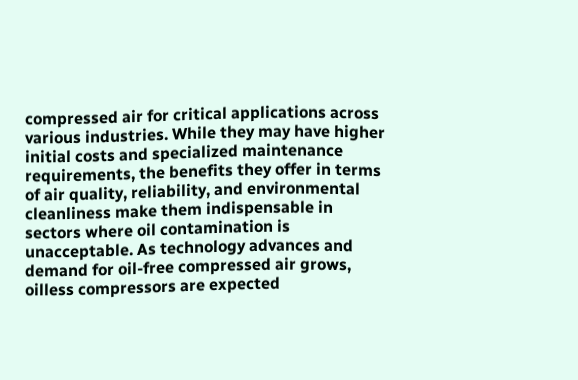compressed air for critical applications across various industries. While they may have higher initial costs and specialized maintenance requirements, the benefits they offer in terms of air quality, reliability, and environmental cleanliness make them indispensable in sectors where oil contamination is unacceptable. As technology advances and demand for oil-free compressed air grows, oilless compressors are expected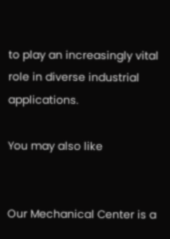to play an increasingly vital role in diverse industrial applications.

You may also like


Our Mechanical Center is a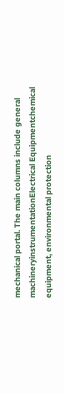mechanical portal. The main columns include general machineryinstrumentationElectrical Equipmentchemical equipment, environmental protection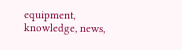equipment, knowledge, news,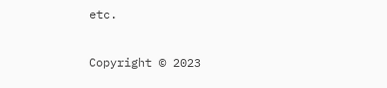etc.

Copyright © 2023